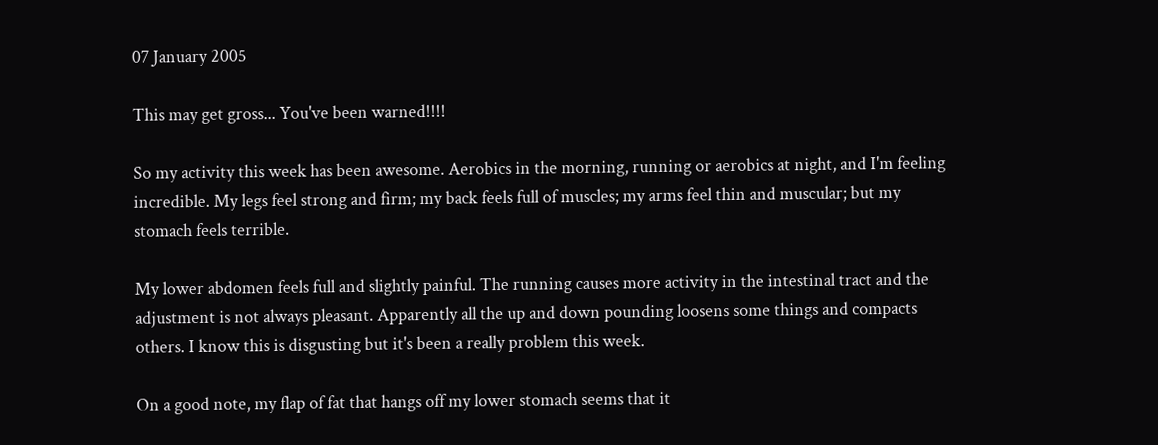07 January 2005

This may get gross... You've been warned!!!!

So my activity this week has been awesome. Aerobics in the morning, running or aerobics at night, and I'm feeling incredible. My legs feel strong and firm; my back feels full of muscles; my arms feel thin and muscular; but my stomach feels terrible.

My lower abdomen feels full and slightly painful. The running causes more activity in the intestinal tract and the adjustment is not always pleasant. Apparently all the up and down pounding loosens some things and compacts others. I know this is disgusting but it's been a really problem this week.

On a good note, my flap of fat that hangs off my lower stomach seems that it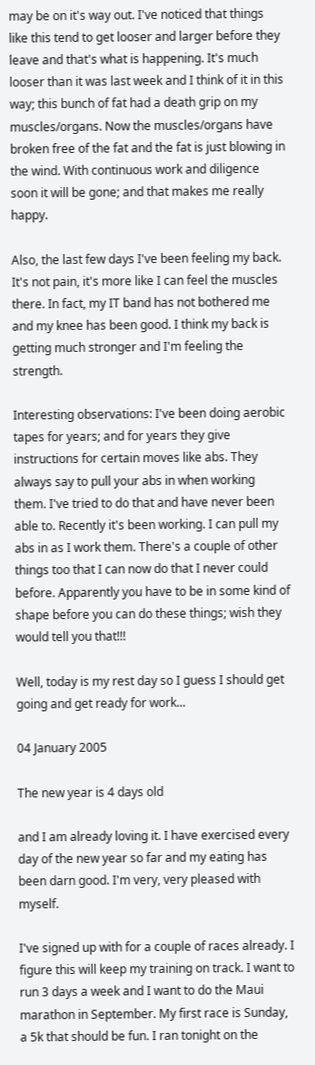may be on it's way out. I've noticed that things like this tend to get looser and larger before they leave and that's what is happening. It's much looser than it was last week and I think of it in this way; this bunch of fat had a death grip on my muscles/organs. Now the muscles/organs have broken free of the fat and the fat is just blowing in the wind. With continuous work and diligence soon it will be gone; and that makes me really happy.

Also, the last few days I've been feeling my back. It's not pain, it's more like I can feel the muscles there. In fact, my IT band has not bothered me and my knee has been good. I think my back is getting much stronger and I'm feeling the strength.

Interesting observations: I've been doing aerobic tapes for years; and for years they give instructions for certain moves like abs. They always say to pull your abs in when working them. I've tried to do that and have never been able to. Recently it's been working. I can pull my abs in as I work them. There's a couple of other things too that I can now do that I never could before. Apparently you have to be in some kind of shape before you can do these things; wish they would tell you that!!!

Well, today is my rest day so I guess I should get going and get ready for work...

04 January 2005

The new year is 4 days old

and I am already loving it. I have exercised every day of the new year so far and my eating has been darn good. I'm very, very pleased with myself.

I've signed up with for a couple of races already. I figure this will keep my training on track. I want to run 3 days a week and I want to do the Maui marathon in September. My first race is Sunday, a 5k that should be fun. I ran tonight on the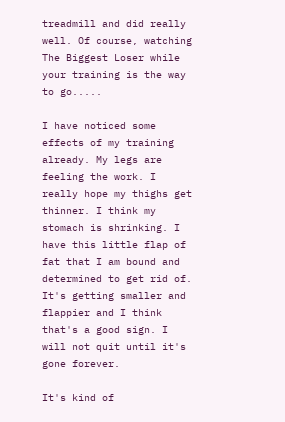treadmill and did really well. Of course, watching The Biggest Loser while your training is the way to go.....

I have noticed some effects of my training already. My legs are feeling the work. I really hope my thighs get thinner. I think my stomach is shrinking. I have this little flap of fat that I am bound and determined to get rid of. It's getting smaller and flappier and I think that's a good sign. I will not quit until it's gone forever.

It's kind of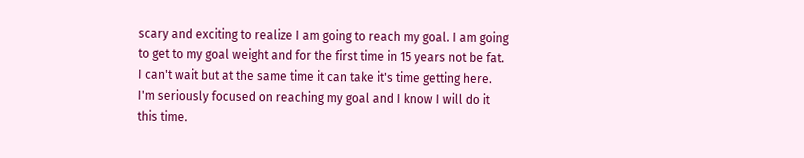scary and exciting to realize I am going to reach my goal. I am going to get to my goal weight and for the first time in 15 years not be fat. I can't wait but at the same time it can take it's time getting here. I'm seriously focused on reaching my goal and I know I will do it this time.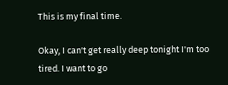This is my final time.

Okay, I can't get really deep tonight I'm too tired. I want to go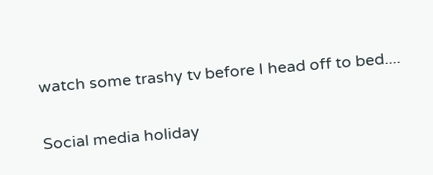watch some trashy tv before I head off to bed....

Social media holiday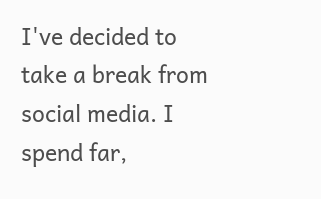I've decided to take a break from social media. I spend far,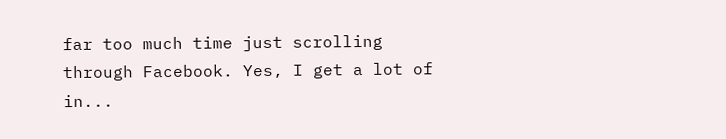far too much time just scrolling through Facebook. Yes, I get a lot of in...